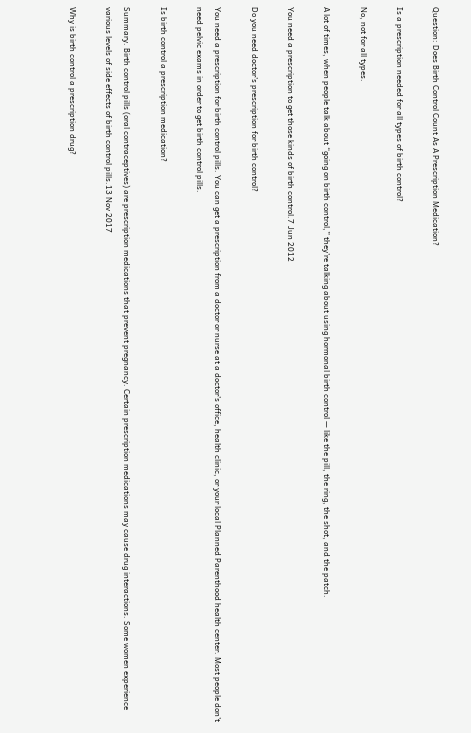Question: Does Birth Control Count As A Prescription Medication?

Is a prescription needed for all types of birth control?

No, not for all types.

A lot of times, when people talk about “going on birth control,” they’re talking about using hormonal birth control — like the pill, the ring, the shot, and the patch.

You need a prescription to get those kinds of birth control.7 Jun 2012

Do you need doctor’s prescription for birth control?

You need a prescription for birth control pills. You can get a prescription from a doctor or nurse at a doctor’s office, health clinic, or your local Planned Parenthood health center. Most people don’t need pelvic exams in order to get birth control pills.

Is birth control a prescription medication?

Summary. Birth control pills (oral contraceptives) are prescription medications that prevent pregnancy. Certain prescription medications may cause drug interactions. Some women experience various levels of side effects of birth control pills.13 Nov 2017

Why is birth control a prescription drug?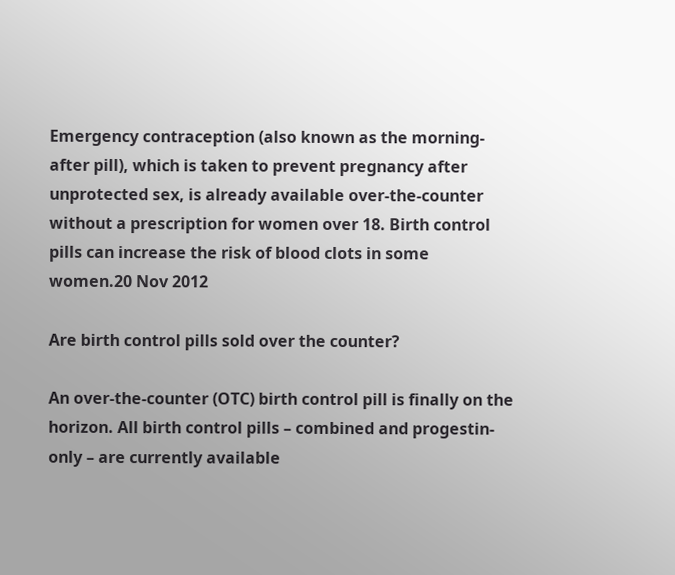Emergency contraception (also known as the morning-after pill), which is taken to prevent pregnancy after unprotected sex, is already available over-the-counter without a prescription for women over 18. Birth control pills can increase the risk of blood clots in some women.20 Nov 2012

Are birth control pills sold over the counter?

An over-the-counter (OTC) birth control pill is finally on the horizon. All birth control pills – combined and progestin-only – are currently available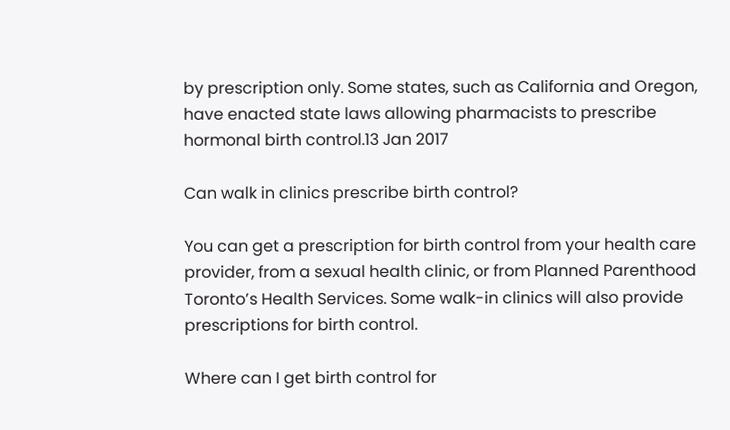by prescription only. Some states, such as California and Oregon, have enacted state laws allowing pharmacists to prescribe hormonal birth control.13 Jan 2017

Can walk in clinics prescribe birth control?

You can get a prescription for birth control from your health care provider, from a sexual health clinic, or from Planned Parenthood Toronto’s Health Services. Some walk-in clinics will also provide prescriptions for birth control.

Where can I get birth control for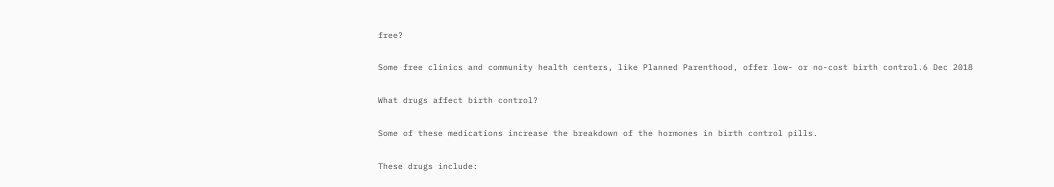free?

Some free clinics and community health centers, like Planned Parenthood, offer low- or no-cost birth control.6 Dec 2018

What drugs affect birth control?

Some of these medications increase the breakdown of the hormones in birth control pills.

These drugs include: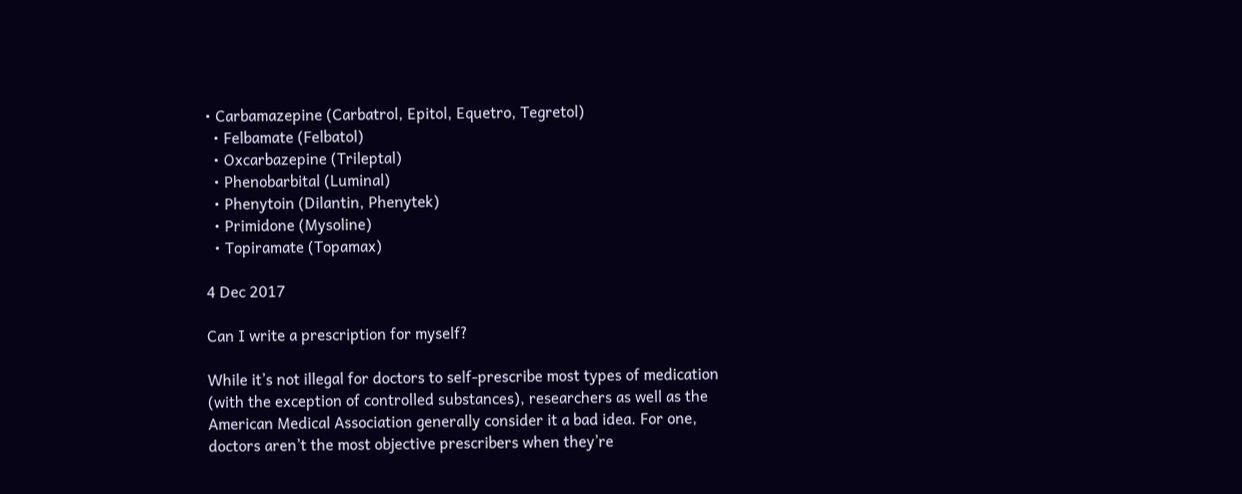• Carbamazepine (Carbatrol, Epitol, Equetro, Tegretol)
  • Felbamate (Felbatol)
  • Oxcarbazepine (Trileptal)
  • Phenobarbital (Luminal)
  • Phenytoin (Dilantin, Phenytek)
  • Primidone (Mysoline)
  • Topiramate (Topamax)

4 Dec 2017

Can I write a prescription for myself?

While it’s not illegal for doctors to self-prescribe most types of medication (with the exception of controlled substances), researchers as well as the American Medical Association generally consider it a bad idea. For one, doctors aren’t the most objective prescribers when they’re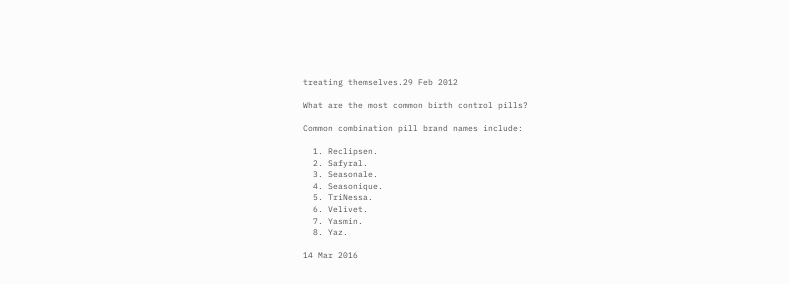treating themselves.29 Feb 2012

What are the most common birth control pills?

Common combination pill brand names include:

  1. Reclipsen.
  2. Safyral.
  3. Seasonale.
  4. Seasonique.
  5. TriNessa.
  6. Velivet.
  7. Yasmin.
  8. Yaz.

14 Mar 2016